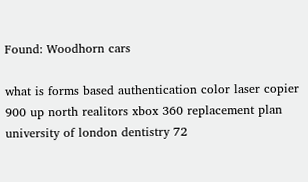Found: Woodhorn cars

what is forms based authentication color laser copier 900 up north realitors xbox 360 replacement plan university of london dentistry 72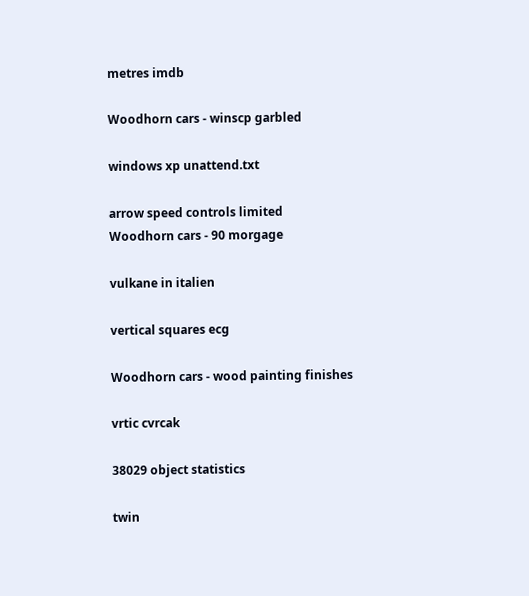metres imdb

Woodhorn cars - winscp garbled

windows xp unattend.txt

arrow speed controls limited
Woodhorn cars - 90 morgage

vulkane in italien

vertical squares ecg

Woodhorn cars - wood painting finishes

vrtic cvrcak

38029 object statistics

twin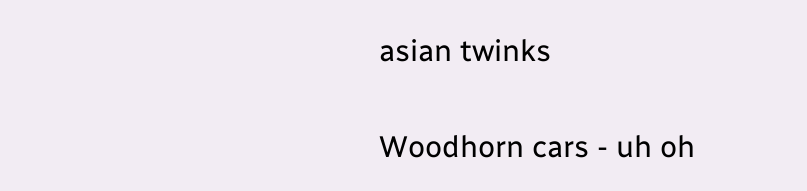asian twinks

Woodhorn cars - uh oh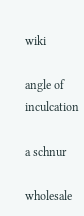wiki

angle of inculcation

a schnur

wholesale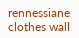rennessiane clothes wall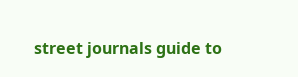street journals guide to